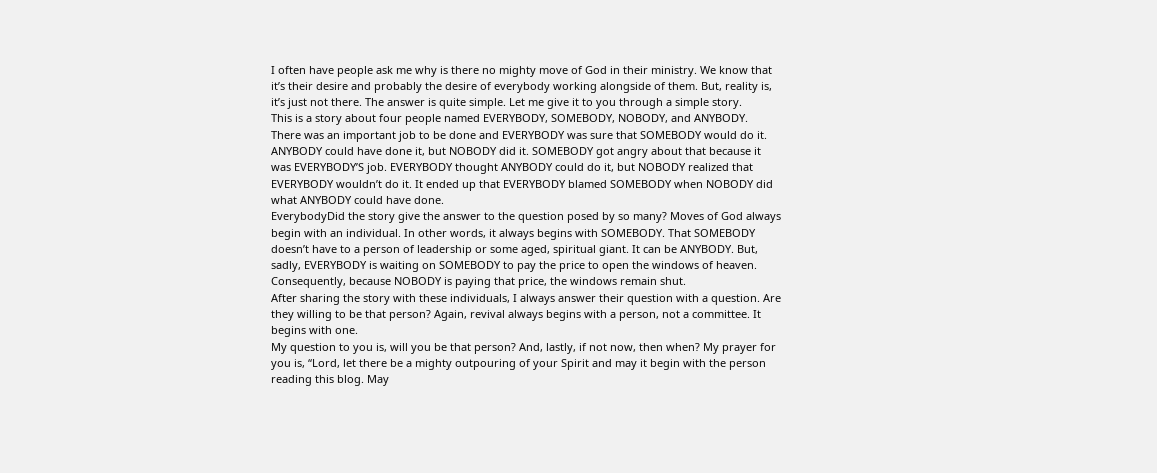I often have people ask me why is there no mighty move of God in their ministry. We know that it’s their desire and probably the desire of everybody working alongside of them. But, reality is, it’s just not there. The answer is quite simple. Let me give it to you through a simple story.
This is a story about four people named EVERYBODY, SOMEBODY, NOBODY, and ANYBODY.
There was an important job to be done and EVERYBODY was sure that SOMEBODY would do it. ANYBODY could have done it, but NOBODY did it. SOMEBODY got angry about that because it was EVERYBODY’S job. EVERYBODY thought ANYBODY could do it, but NOBODY realized that EVERYBODY wouldn’t do it. It ended up that EVERYBODY blamed SOMEBODY when NOBODY did what ANYBODY could have done.
EverybodyDid the story give the answer to the question posed by so many? Moves of God always begin with an individual. In other words, it always begins with SOMEBODY. That SOMEBODY doesn’t have to a person of leadership or some aged, spiritual giant. It can be ANYBODY. But, sadly, EVERYBODY is waiting on SOMEBODY to pay the price to open the windows of heaven. Consequently, because NOBODY is paying that price, the windows remain shut.
After sharing the story with these individuals, I always answer their question with a question. Are they willing to be that person? Again, revival always begins with a person, not a committee. It begins with one.
My question to you is, will you be that person? And, lastly, if not now, then when? My prayer for you is, “Lord, let there be a mighty outpouring of your Spirit and may it begin with the person reading this blog. May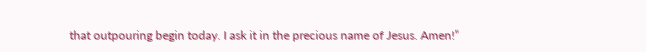that outpouring begin today. I ask it in the precious name of Jesus. Amen!”